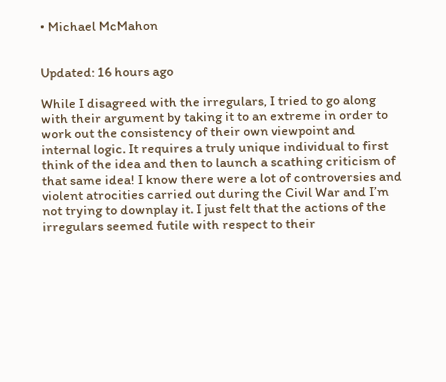• Michael McMahon


Updated: 16 hours ago

While I disagreed with the irregulars, I tried to go along with their argument by taking it to an extreme in order to work out the consistency of their own viewpoint and internal logic. It requires a truly unique individual to first think of the idea and then to launch a scathing criticism of that same idea! I know there were a lot of controversies and violent atrocities carried out during the Civil War and I’m not trying to downplay it. I just felt that the actions of the irregulars seemed futile with respect to their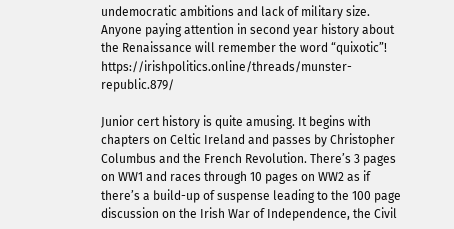undemocratic ambitions and lack of military size. Anyone paying attention in second year history about the Renaissance will remember the word “quixotic”! https://irishpolitics.online/threads/munster-republic.879/

Junior cert history is quite amusing. It begins with chapters on Celtic Ireland and passes by Christopher Columbus and the French Revolution. There’s 3 pages on WW1 and races through 10 pages on WW2 as if there’s a build-up of suspense leading to the 100 page discussion on the Irish War of Independence, the Civil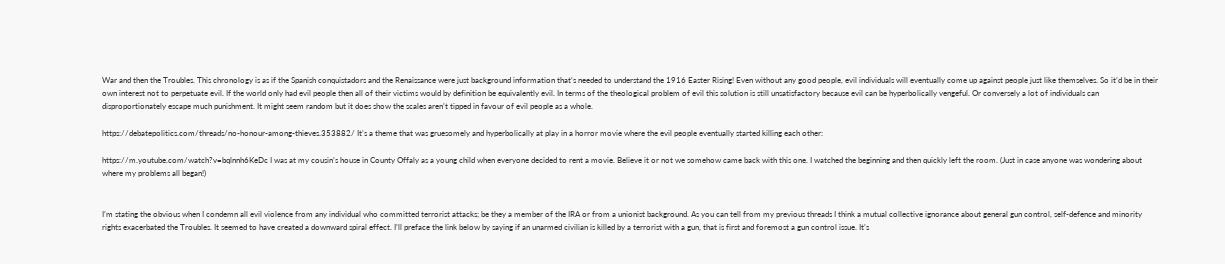War and then the Troubles. This chronology is as if the Spanish conquistadors and the Renaissance were just background information that’s needed to understand the 1916 Easter Rising! Even without any good people, evil individuals will eventually come up against people just like themselves. So it’d be in their own interest not to perpetuate evil. If the world only had evil people then all of their victims would by definition be equivalently evil. In terms of the theological problem of evil this solution is still unsatisfactory because evil can be hyperbolically vengeful. Or conversely a lot of individuals can disproportionately escape much punishment. It might seem random but it does show the scales aren’t tipped in favour of evil people as a whole.

https://debatepolitics.com/threads/no-honour-among-thieves.353882/ It’s a theme that was gruesomely and hyperbolically at play in a horror movie where the evil people eventually started killing each other:

https://m.youtube.com/watch?v=bqlnnh6KeDc I was at my cousin’s house in County Offaly as a young child when everyone decided to rent a movie. Believe it or not we somehow came back with this one. I watched the beginning and then quickly left the room. (Just in case anyone was wondering about where my problems all began!)


I’m stating the obvious when I condemn all evil violence from any individual who committed terrorist attacks; be they a member of the IRA or from a unionist background. As you can tell from my previous threads I think a mutual collective ignorance about general gun control, self-defence and minority rights exacerbated the Troubles. It seemed to have created a downward spiral effect. I’ll preface the link below by saying if an unarmed civilian is killed by a terrorist with a gun, that is first and foremost a gun control issue. It’s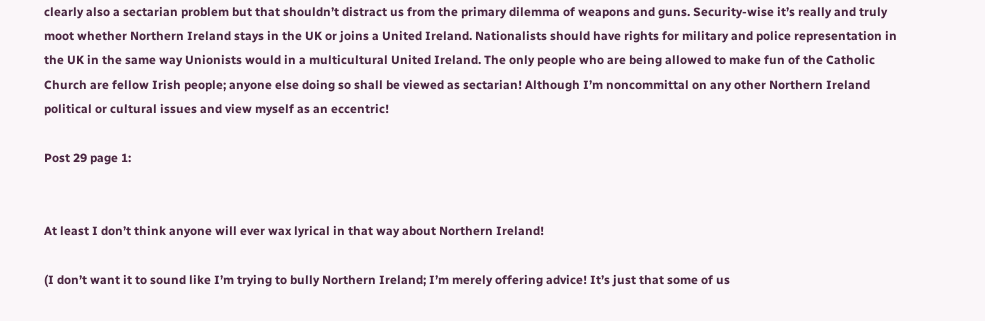clearly also a sectarian problem but that shouldn’t distract us from the primary dilemma of weapons and guns. Security-wise it’s really and truly moot whether Northern Ireland stays in the UK or joins a United Ireland. Nationalists should have rights for military and police representation in the UK in the same way Unionists would in a multicultural United Ireland. The only people who are being allowed to make fun of the Catholic Church are fellow Irish people; anyone else doing so shall be viewed as sectarian! Although I’m noncommittal on any other Northern Ireland political or cultural issues and view myself as an eccentric!

Post 29 page 1:


At least I don’t think anyone will ever wax lyrical in that way about Northern Ireland!

(I don’t want it to sound like I’m trying to bully Northern Ireland; I’m merely offering advice! It’s just that some of us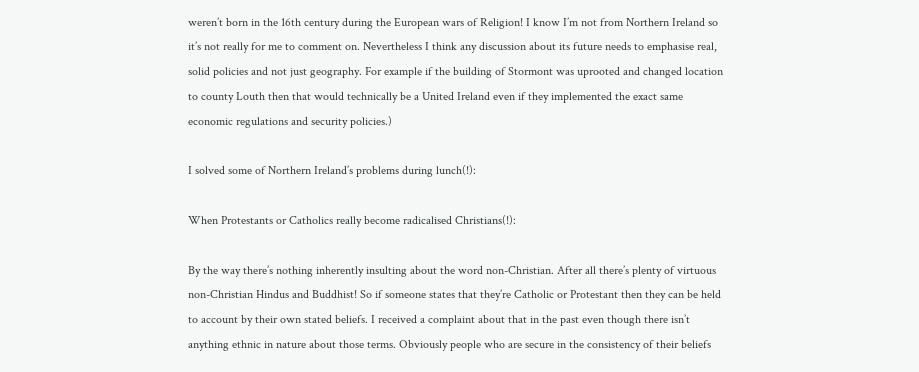weren’t born in the 16th century during the European wars of Religion! I know I’m not from Northern Ireland so it’s not really for me to comment on. Nevertheless I think any discussion about its future needs to emphasise real, solid policies and not just geography. For example if the building of Stormont was uprooted and changed location to county Louth then that would technically be a United Ireland even if they implemented the exact same economic regulations and security policies.)

I solved some of Northern Ireland’s problems during lunch(!):

When Protestants or Catholics really become radicalised Christians(!):

By the way there’s nothing inherently insulting about the word non-Christian. After all there’s plenty of virtuous non-Christian Hindus and Buddhist! So if someone states that they’re Catholic or Protestant then they can be held to account by their own stated beliefs. I received a complaint about that in the past even though there isn’t anything ethnic in nature about those terms. Obviously people who are secure in the consistency of their beliefs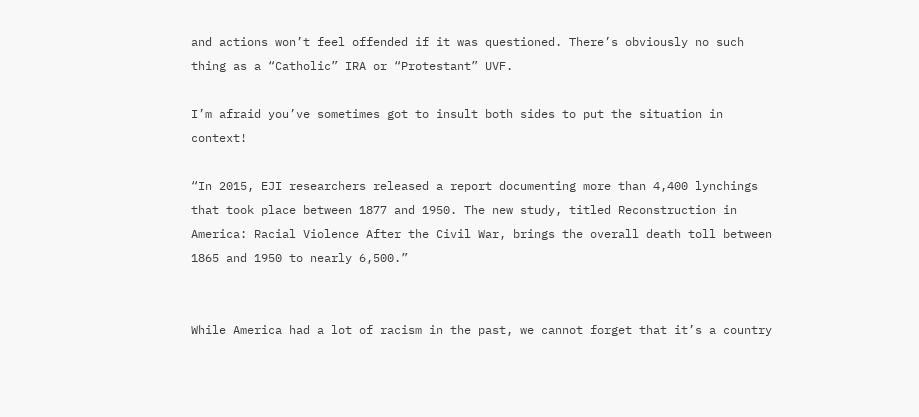and actions won’t feel offended if it was questioned. There’s obviously no such thing as a “Catholic” IRA or “Protestant” UVF.

I’m afraid you’ve sometimes got to insult both sides to put the situation in context!

“In 2015, EJI researchers released a report documenting more than 4,400 lynchings that took place between 1877 and 1950. The new study, titled Reconstruction in America: Racial Violence After the Civil War, brings the overall death toll between 1865 and 1950 to nearly 6,500.”


While America had a lot of racism in the past, we cannot forget that it’s a country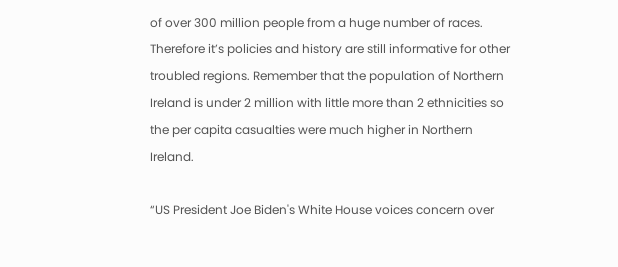of over 300 million people from a huge number of races. Therefore it’s policies and history are still informative for other troubled regions. Remember that the population of Northern Ireland is under 2 million with little more than 2 ethnicities so the per capita casualties were much higher in Northern Ireland.

“US President Joe Biden's White House voices concern over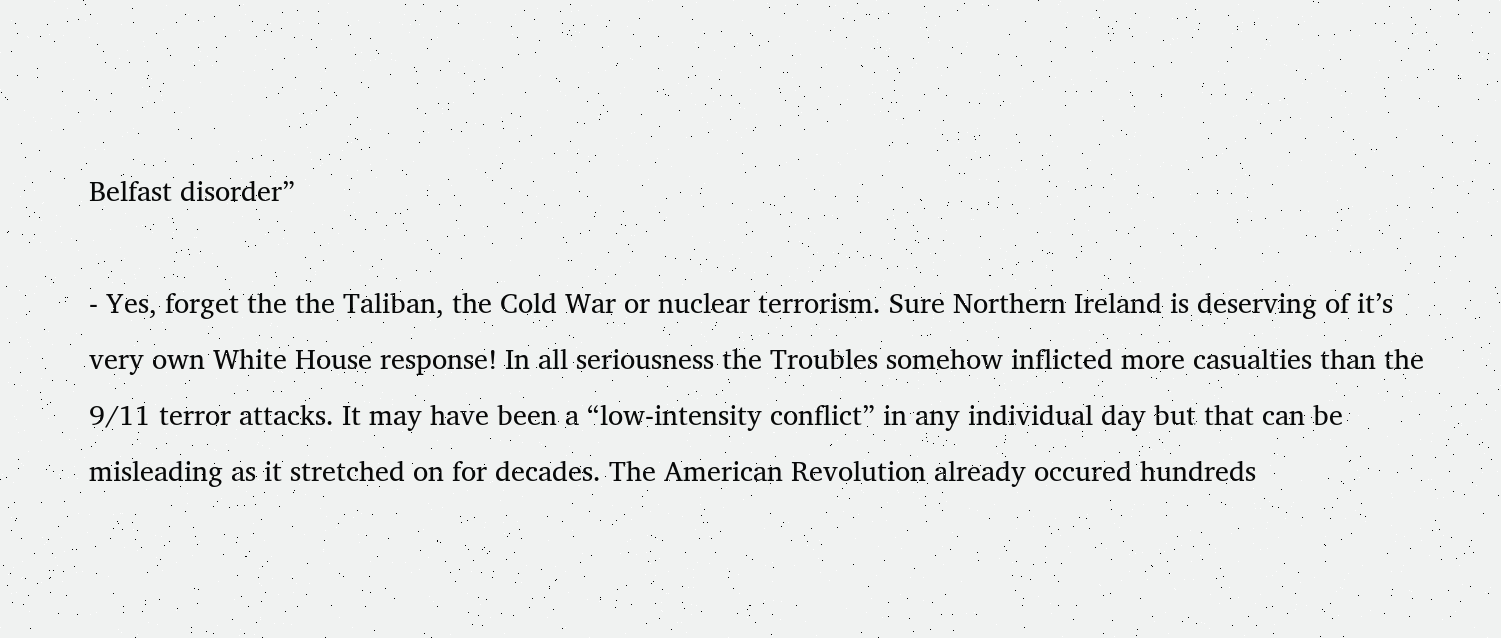Belfast disorder”

- Yes, forget the the Taliban, the Cold War or nuclear terrorism. Sure Northern Ireland is deserving of it’s very own White House response! In all seriousness the Troubles somehow inflicted more casualties than the 9/11 terror attacks. It may have been a “low-intensity conflict” in any individual day but that can be misleading as it stretched on for decades. The American Revolution already occured hundreds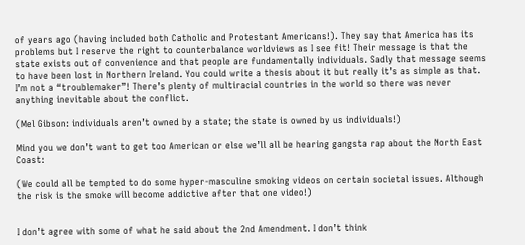of years ago (having included both Catholic and Protestant Americans!). They say that America has its problems but I reserve the right to counterbalance worldviews as I see fit! Their message is that the state exists out of convenience and that people are fundamentally individuals. Sadly that message seems to have been lost in Northern Ireland. You could write a thesis about it but really it’s as simple as that. I’m not a “troublemaker”! There’s plenty of multiracial countries in the world so there was never anything inevitable about the conflict.

(Mel Gibson: individuals aren’t owned by a state; the state is owned by us individuals!)

Mind you we don’t want to get too American or else we’ll all be hearing gangsta rap about the North East Coast:

(We could all be tempted to do some hyper-masculine smoking videos on certain societal issues. Although the risk is the smoke will become addictive after that one video!)


I don’t agree with some of what he said about the 2nd Amendment. I don’t think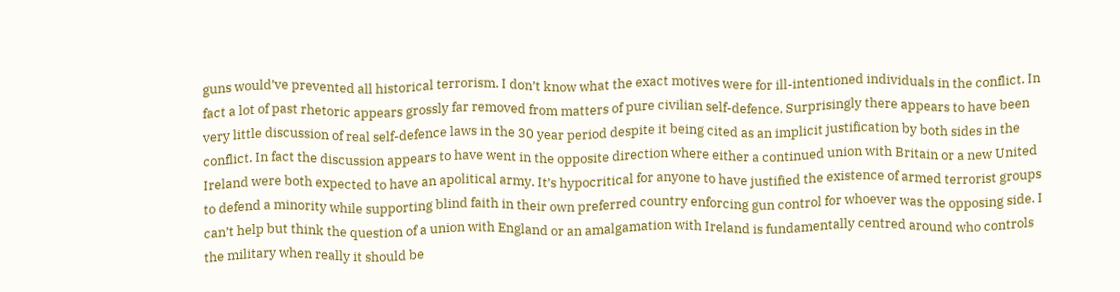guns would’ve prevented all historical terrorism. I don’t know what the exact motives were for ill-intentioned individuals in the conflict. In fact a lot of past rhetoric appears grossly far removed from matters of pure civilian self-defence. Surprisingly there appears to have been very little discussion of real self-defence laws in the 30 year period despite it being cited as an implicit justification by both sides in the conflict. In fact the discussion appears to have went in the opposite direction where either a continued union with Britain or a new United Ireland were both expected to have an apolitical army. It’s hypocritical for anyone to have justified the existence of armed terrorist groups to defend a minority while supporting blind faith in their own preferred country enforcing gun control for whoever was the opposing side. I can’t help but think the question of a union with England or an amalgamation with Ireland is fundamentally centred around who controls the military when really it should be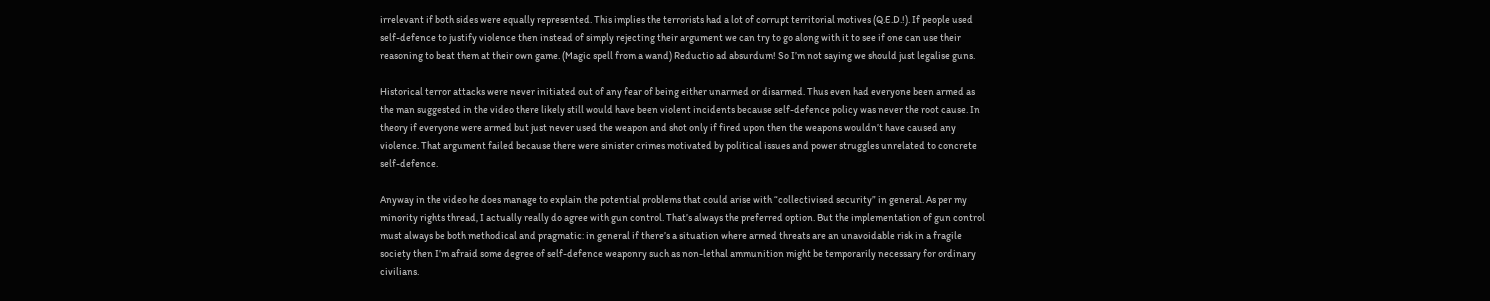irrelevant if both sides were equally represented. This implies the terrorists had a lot of corrupt territorial motives (Q.E.D.!). If people used self-defence to justify violence then instead of simply rejecting their argument we can try to go along with it to see if one can use their reasoning to beat them at their own game. (Magic spell from a wand) Reductio ad absurdum! So I’m not saying we should just legalise guns.

Historical terror attacks were never initiated out of any fear of being either unarmed or disarmed. Thus even had everyone been armed as the man suggested in the video there likely still would have been violent incidents because self-defence policy was never the root cause. In theory if everyone were armed but just never used the weapon and shot only if fired upon then the weapons wouldn’t have caused any violence. That argument failed because there were sinister crimes motivated by political issues and power struggles unrelated to concrete self-defence.

Anyway in the video he does manage to explain the potential problems that could arise with “collectivised security” in general. As per my minority rights thread, I actually really do agree with gun control. That’s always the preferred option. But the implementation of gun control must always be both methodical and pragmatic: in general if there’s a situation where armed threats are an unavoidable risk in a fragile society then I’m afraid some degree of self-defence weaponry such as non-lethal ammunition might be temporarily necessary for ordinary civilians.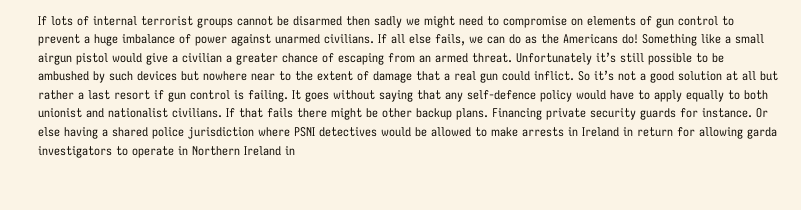If lots of internal terrorist groups cannot be disarmed then sadly we might need to compromise on elements of gun control to prevent a huge imbalance of power against unarmed civilians. If all else fails, we can do as the Americans do! Something like a small airgun pistol would give a civilian a greater chance of escaping from an armed threat. Unfortunately it’s still possible to be ambushed by such devices but nowhere near to the extent of damage that a real gun could inflict. So it’s not a good solution at all but rather a last resort if gun control is failing. It goes without saying that any self-defence policy would have to apply equally to both unionist and nationalist civilians. If that fails there might be other backup plans. Financing private security guards for instance. Or else having a shared police jurisdiction where PSNI detectives would be allowed to make arrests in Ireland in return for allowing garda investigators to operate in Northern Ireland in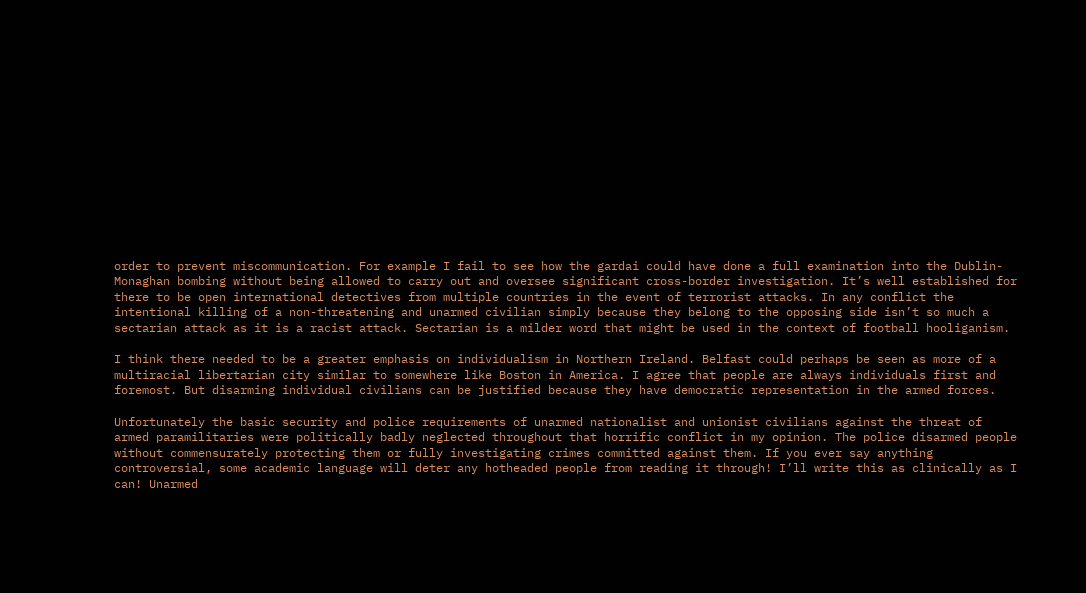order to prevent miscommunication. For example I fail to see how the gardai could have done a full examination into the Dublin-Monaghan bombing without being allowed to carry out and oversee significant cross-border investigation. It’s well established for there to be open international detectives from multiple countries in the event of terrorist attacks. In any conflict the intentional killing of a non-threatening and unarmed civilian simply because they belong to the opposing side isn’t so much a sectarian attack as it is a racist attack. Sectarian is a milder word that might be used in the context of football hooliganism.

I think there needed to be a greater emphasis on individualism in Northern Ireland. Belfast could perhaps be seen as more of a multiracial libertarian city similar to somewhere like Boston in America. I agree that people are always individuals first and foremost. But disarming individual civilians can be justified because they have democratic representation in the armed forces.

Unfortunately the basic security and police requirements of unarmed nationalist and unionist civilians against the threat of armed paramilitaries were politically badly neglected throughout that horrific conflict in my opinion. The police disarmed people without commensurately protecting them or fully investigating crimes committed against them. If you ever say anything controversial, some academic language will deter any hotheaded people from reading it through! I’ll write this as clinically as I can! Unarmed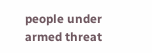people under armed threat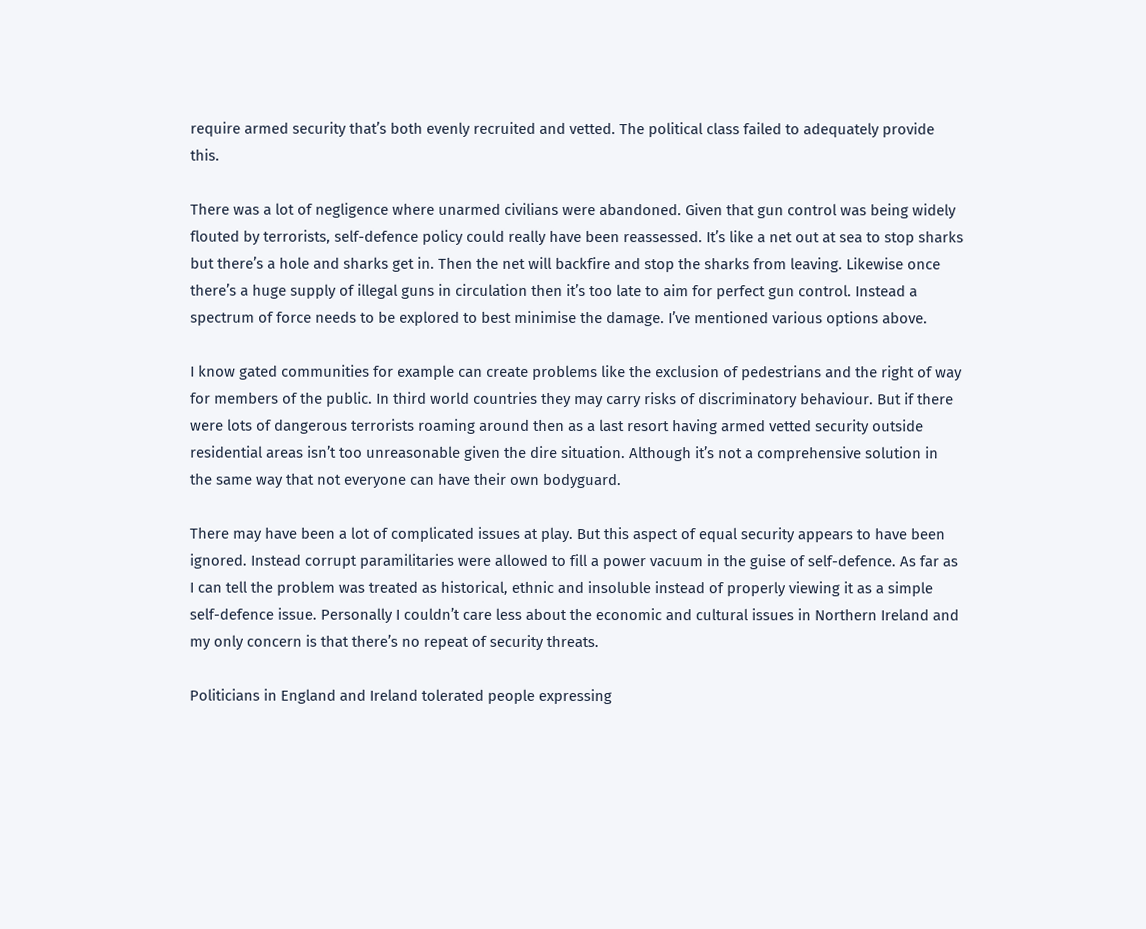require armed security that’s both evenly recruited and vetted. The political class failed to adequately provide this.

There was a lot of negligence where unarmed civilians were abandoned. Given that gun control was being widely flouted by terrorists, self-defence policy could really have been reassessed. It’s like a net out at sea to stop sharks but there’s a hole and sharks get in. Then the net will backfire and stop the sharks from leaving. Likewise once there’s a huge supply of illegal guns in circulation then it’s too late to aim for perfect gun control. Instead a spectrum of force needs to be explored to best minimise the damage. I’ve mentioned various options above.

I know gated communities for example can create problems like the exclusion of pedestrians and the right of way for members of the public. In third world countries they may carry risks of discriminatory behaviour. But if there were lots of dangerous terrorists roaming around then as a last resort having armed vetted security outside residential areas isn’t too unreasonable given the dire situation. Although it’s not a comprehensive solution in the same way that not everyone can have their own bodyguard.

There may have been a lot of complicated issues at play. But this aspect of equal security appears to have been ignored. Instead corrupt paramilitaries were allowed to fill a power vacuum in the guise of self-defence. As far as I can tell the problem was treated as historical, ethnic and insoluble instead of properly viewing it as a simple self-defence issue. Personally I couldn’t care less about the economic and cultural issues in Northern Ireland and my only concern is that there’s no repeat of security threats.

Politicians in England and Ireland tolerated people expressing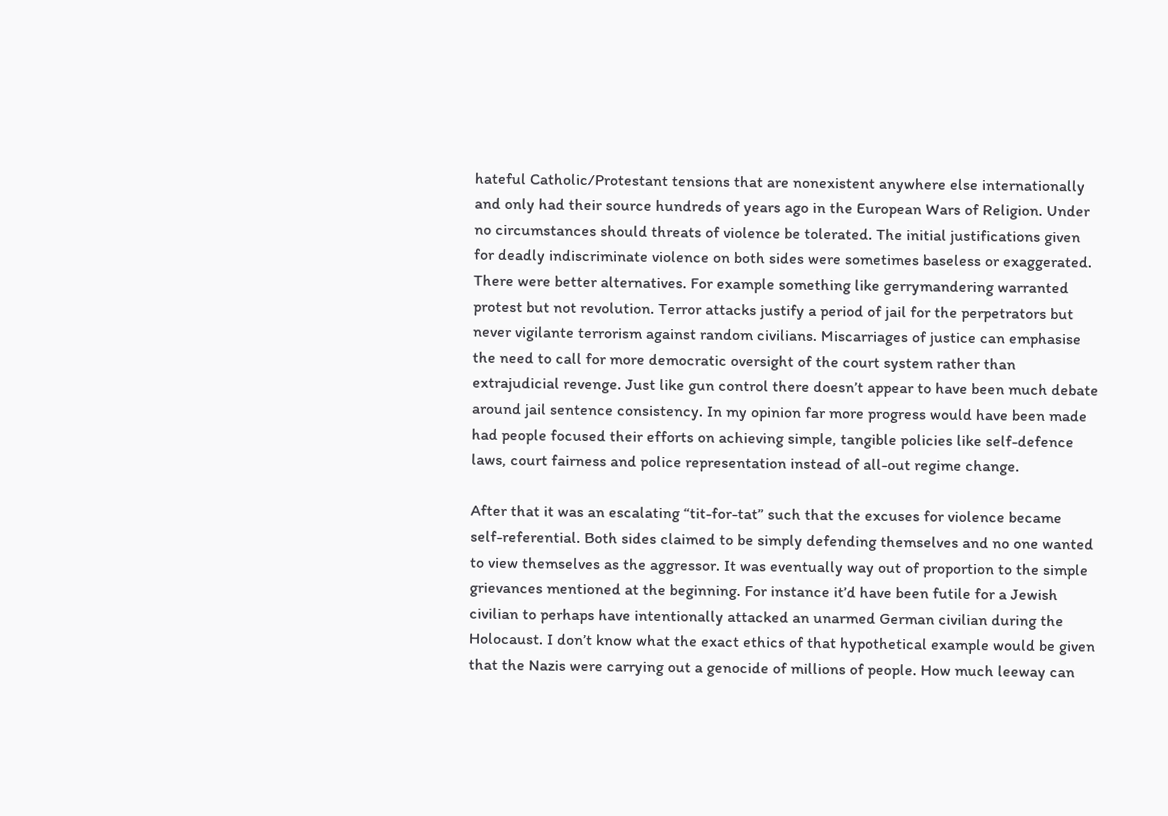hateful Catholic/Protestant tensions that are nonexistent anywhere else internationally and only had their source hundreds of years ago in the European Wars of Religion. Under no circumstances should threats of violence be tolerated. The initial justifications given for deadly indiscriminate violence on both sides were sometimes baseless or exaggerated. There were better alternatives. For example something like gerrymandering warranted protest but not revolution. Terror attacks justify a period of jail for the perpetrators but never vigilante terrorism against random civilians. Miscarriages of justice can emphasise the need to call for more democratic oversight of the court system rather than extrajudicial revenge. Just like gun control there doesn’t appear to have been much debate around jail sentence consistency. In my opinion far more progress would have been made had people focused their efforts on achieving simple, tangible policies like self-defence laws, court fairness and police representation instead of all-out regime change.

After that it was an escalating “tit-for-tat” such that the excuses for violence became self-referential. Both sides claimed to be simply defending themselves and no one wanted to view themselves as the aggressor. It was eventually way out of proportion to the simple grievances mentioned at the beginning. For instance it’d have been futile for a Jewish civilian to perhaps have intentionally attacked an unarmed German civilian during the Holocaust. I don’t know what the exact ethics of that hypothetical example would be given that the Nazis were carrying out a genocide of millions of people. How much leeway can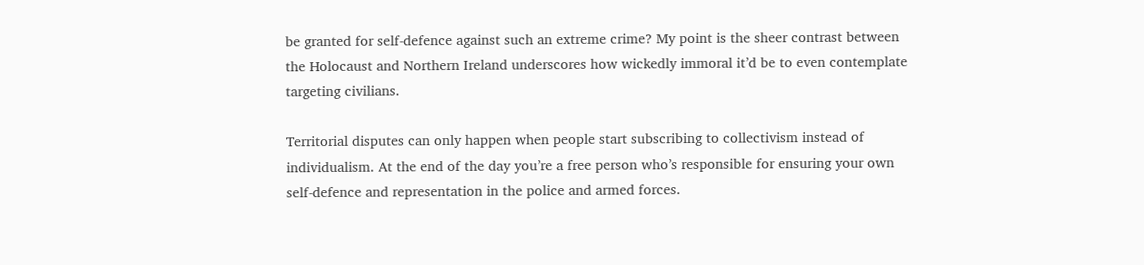be granted for self-defence against such an extreme crime? My point is the sheer contrast between the Holocaust and Northern Ireland underscores how wickedly immoral it’d be to even contemplate targeting civilians.

Territorial disputes can only happen when people start subscribing to collectivism instead of individualism. At the end of the day you’re a free person who’s responsible for ensuring your own self-defence and representation in the police and armed forces.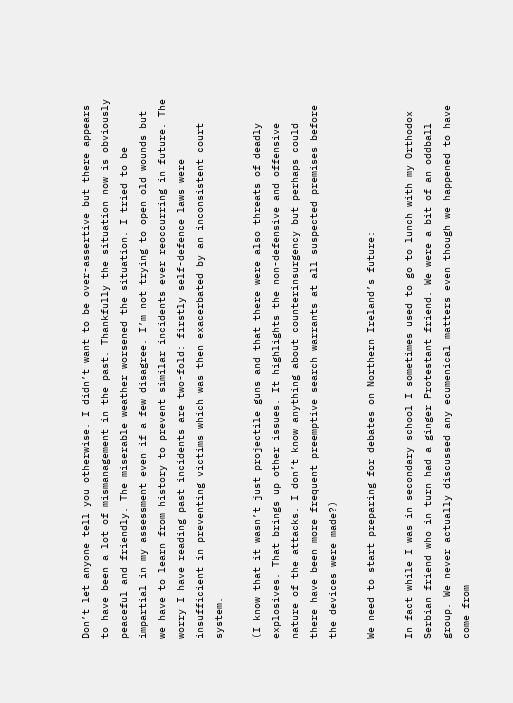Don’t let anyone tell you otherwise. I didn’t want to be over-assertive but there appears to have been a lot of mismanagement in the past. Thankfully the situation now is obviously peaceful and friendly. The miserable weather worsened the situation. I tried to be impartial in my assessment even if a few disagree. I’m not trying to open old wounds but we have to learn from history to prevent similar incidents ever reoccurring in future. The worry I have reading past incidents are two-fold: firstly self-defence laws were insufficient in preventing victims which was then exacerbated by an inconsistent court system.

(I know that it wasn’t just projectile guns and that there were also threats of deadly explosives. That brings up other issues. It highlights the non-defensive and offensive nature of the attacks. I don’t know anything about counterinsurgency but perhaps could there have been more frequent preemptive search warrants at all suspected premises before the devices were made?)

We need to start preparing for debates on Northern Ireland’s future:

In fact while I was in secondary school I sometimes used to go to lunch with my Orthodox Serbian friend who in turn had a ginger Protestant friend. We were a bit of an oddball group. We never actually discussed any ecumenical matters even though we happened to have come from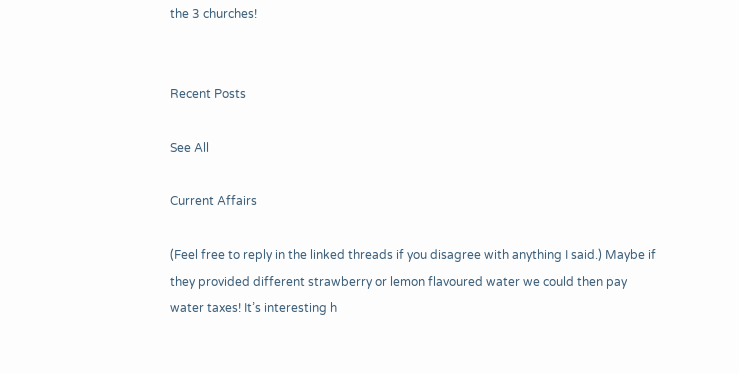the 3 churches!


Recent Posts

See All

Current Affairs

(Feel free to reply in the linked threads if you disagree with anything I said.) Maybe if they provided different strawberry or lemon flavoured water we could then pay water taxes! It’s interesting h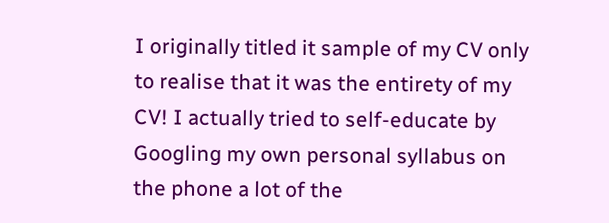I originally titled it sample of my CV only to realise that it was the entirety of my CV! I actually tried to self-educate by Googling my own personal syllabus on the phone a lot of the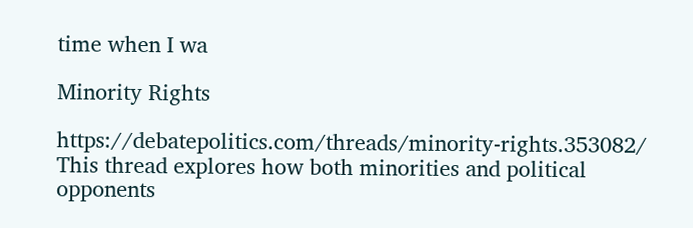time when I wa

Minority Rights

https://debatepolitics.com/threads/minority-rights.353082/ This thread explores how both minorities and political opponents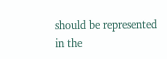should be represented in the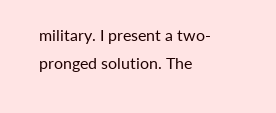military. I present a two-pronged solution. The